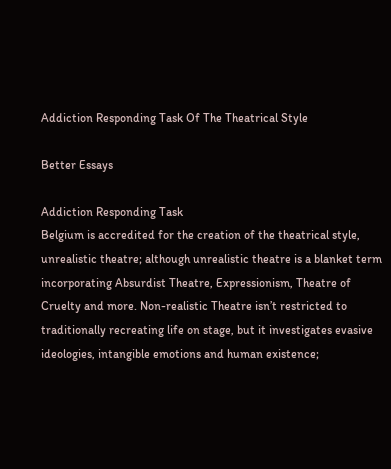Addiction Responding Task Of The Theatrical Style

Better Essays

Addiction Responding Task
Belgium is accredited for the creation of the theatrical style, unrealistic theatre; although unrealistic theatre is a blanket term incorporating Absurdist Theatre, Expressionism, Theatre of Cruelty and more. Non-realistic Theatre isn’t restricted to traditionally recreating life on stage, but it investigates evasive ideologies, intangible emotions and human existence;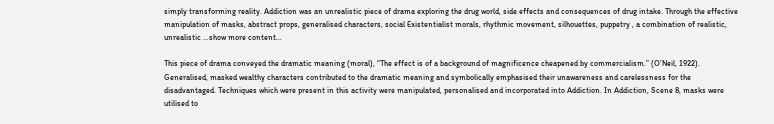simply transforming reality. Addiction was an unrealistic piece of drama exploring the drug world, side effects and consequences of drug intake. Through the effective manipulation of masks, abstract props, generalised characters, social Existentialist morals, rhythmic movement, silhouettes, puppetry , a combination of realistic, unrealistic …show more content…

This piece of drama conveyed the dramatic meaning (moral), “The effect is of a background of magnificence cheapened by commercialism.” (O’Neil, 1922). Generalised, masked wealthy characters contributed to the dramatic meaning and symbolically emphasised their unawareness and carelessness for the disadvantaged. Techniques which were present in this activity were manipulated, personalised and incorporated into Addiction. In Addiction, Scene 8, masks were utilised to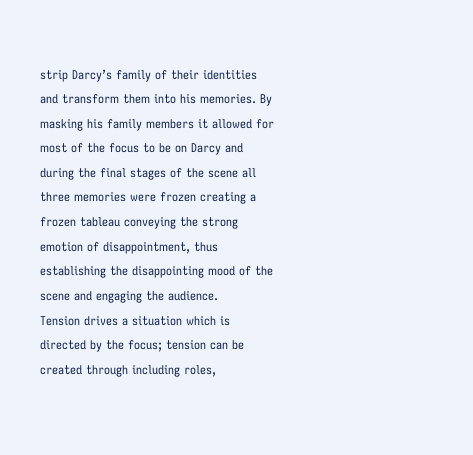strip Darcy’s family of their identities and transform them into his memories. By masking his family members it allowed for most of the focus to be on Darcy and during the final stages of the scene all three memories were frozen creating a frozen tableau conveying the strong emotion of disappointment, thus establishing the disappointing mood of the scene and engaging the audience.
Tension drives a situation which is directed by the focus; tension can be created through including roles,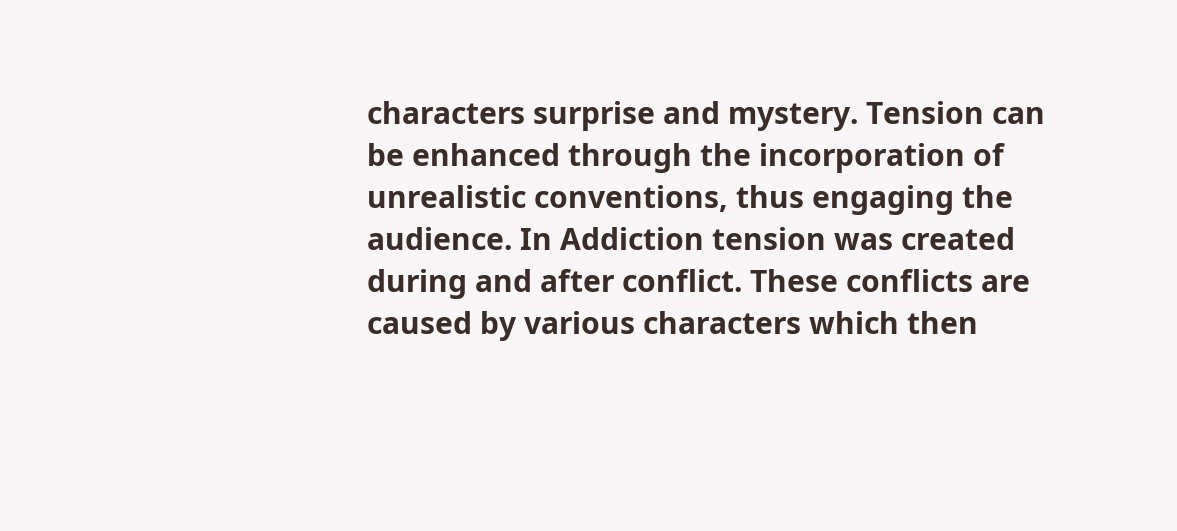characters surprise and mystery. Tension can be enhanced through the incorporation of unrealistic conventions, thus engaging the audience. In Addiction tension was created during and after conflict. These conflicts are caused by various characters which then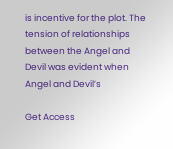is incentive for the plot. The tension of relationships between the Angel and Devil was evident when Angel and Devil’s

Get Access